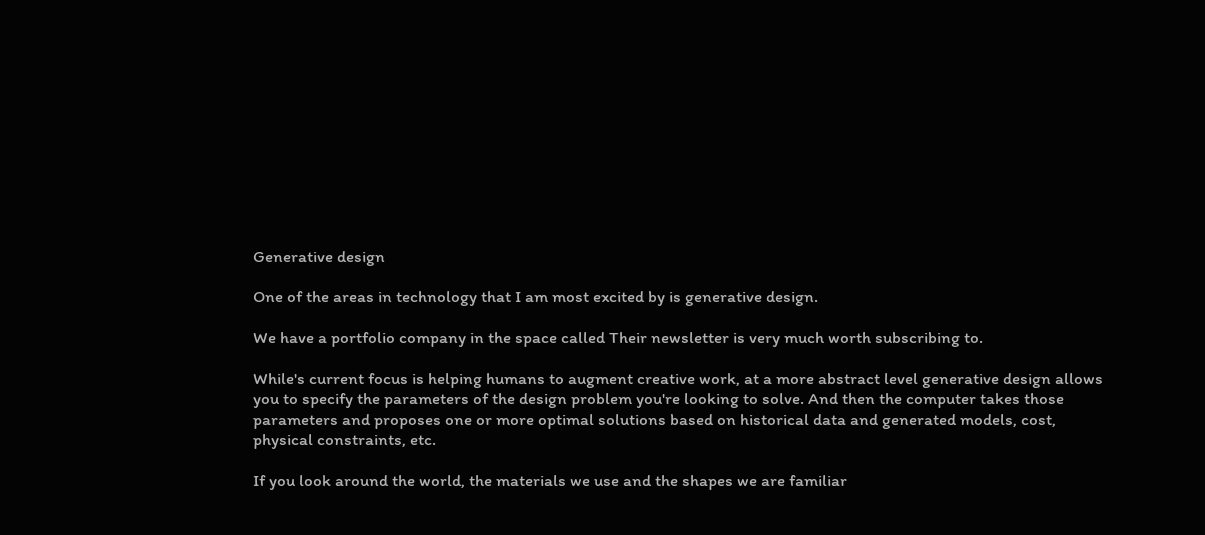Generative design

One of the areas in technology that I am most excited by is generative design.

We have a portfolio company in the space called Their newsletter is very much worth subscribing to.

While's current focus is helping humans to augment creative work, at a more abstract level generative design allows you to specify the parameters of the design problem you're looking to solve. And then the computer takes those parameters and proposes one or more optimal solutions based on historical data and generated models, cost, physical constraints, etc.

If you look around the world, the materials we use and the shapes we are familiar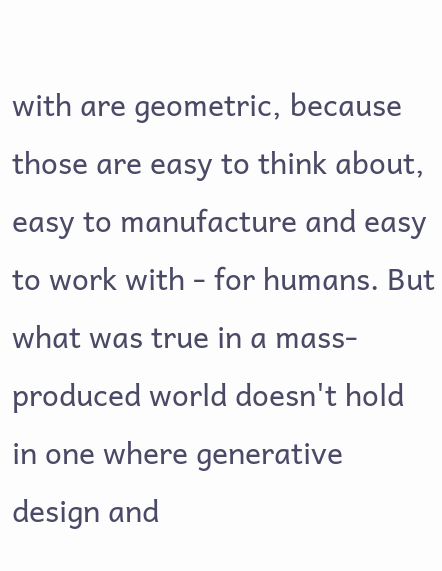with are geometric, because those are easy to think about, easy to manufacture and easy to work with - for humans. But what was true in a mass-produced world doesn't hold in one where generative design and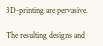3D-printing are pervasive.

The resulting designs and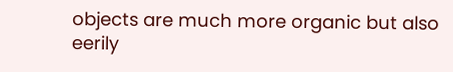objects are much more organic but also eerily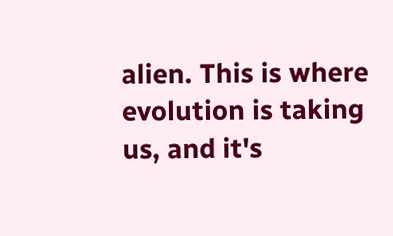alien. This is where evolution is taking us, and it's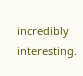incredibly interesting.